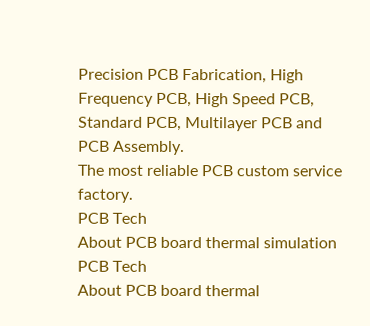Precision PCB Fabrication, High Frequency PCB, High Speed PCB, Standard PCB, Multilayer PCB and PCB Assembly.
The most reliable PCB custom service factory.
PCB Tech
About PCB board thermal simulation
PCB Tech
About PCB board thermal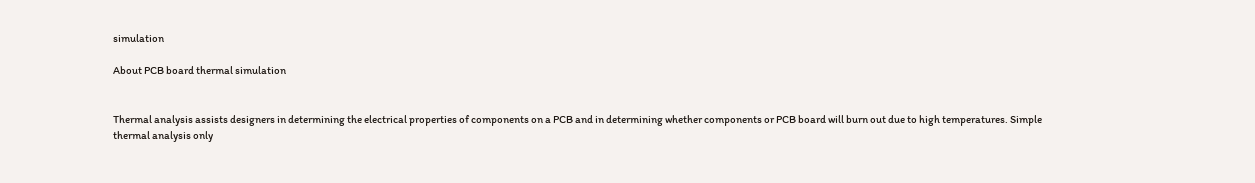simulation

About PCB board thermal simulation


Thermal analysis assists designers in determining the electrical properties of components on a PCB and in determining whether components or PCB board will burn out due to high temperatures. Simple thermal analysis only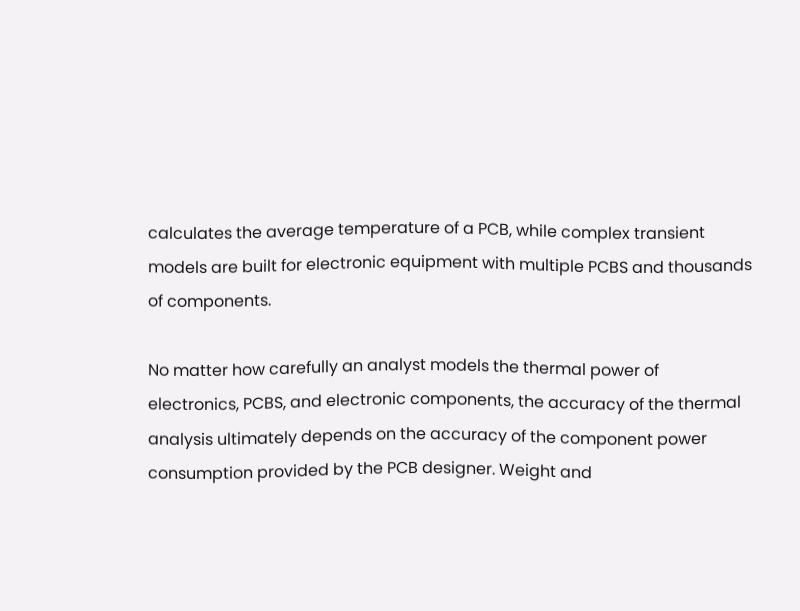calculates the average temperature of a PCB, while complex transient models are built for electronic equipment with multiple PCBS and thousands of components.

No matter how carefully an analyst models the thermal power of electronics, PCBS, and electronic components, the accuracy of the thermal analysis ultimately depends on the accuracy of the component power consumption provided by the PCB designer. Weight and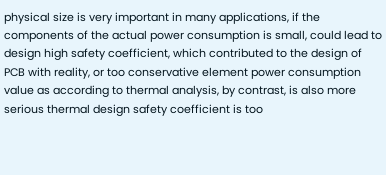physical size is very important in many applications, if the components of the actual power consumption is small, could lead to design high safety coefficient, which contributed to the design of PCB with reality, or too conservative element power consumption value as according to thermal analysis, by contrast, is also more serious thermal design safety coefficient is too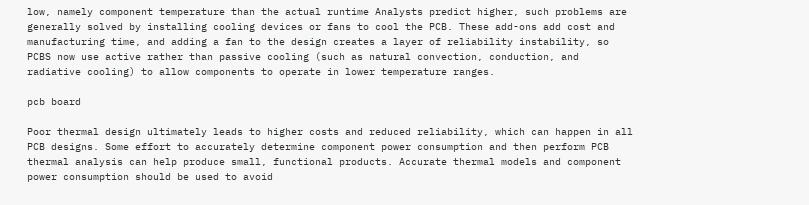low, namely component temperature than the actual runtime Analysts predict higher, such problems are generally solved by installing cooling devices or fans to cool the PCB. These add-ons add cost and manufacturing time, and adding a fan to the design creates a layer of reliability instability, so PCBS now use active rather than passive cooling (such as natural convection, conduction, and radiative cooling) to allow components to operate in lower temperature ranges.

pcb board

Poor thermal design ultimately leads to higher costs and reduced reliability, which can happen in all PCB designs. Some effort to accurately determine component power consumption and then perform PCB thermal analysis can help produce small, functional products. Accurate thermal models and component power consumption should be used to avoid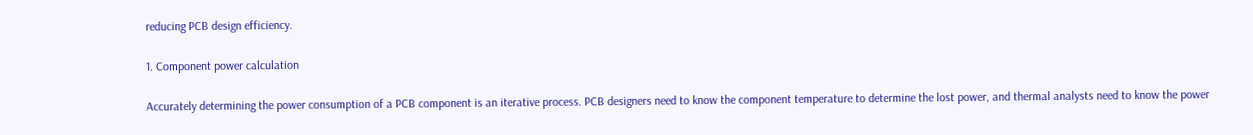reducing PCB design efficiency.

1. Component power calculation

Accurately determining the power consumption of a PCB component is an iterative process. PCB designers need to know the component temperature to determine the lost power, and thermal analysts need to know the power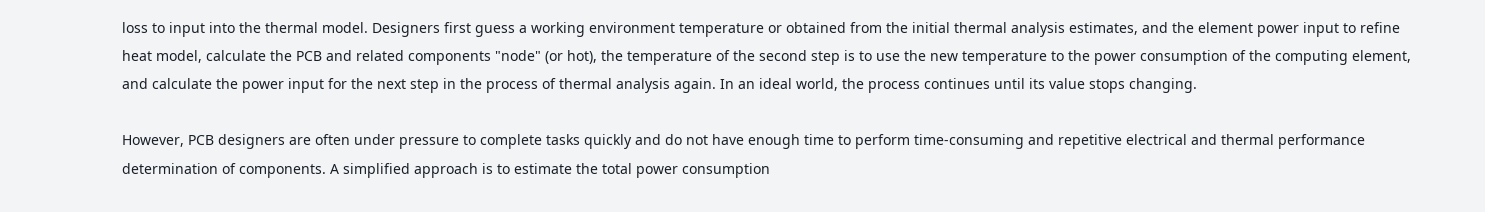loss to input into the thermal model. Designers first guess a working environment temperature or obtained from the initial thermal analysis estimates, and the element power input to refine heat model, calculate the PCB and related components "node" (or hot), the temperature of the second step is to use the new temperature to the power consumption of the computing element, and calculate the power input for the next step in the process of thermal analysis again. In an ideal world, the process continues until its value stops changing.

However, PCB designers are often under pressure to complete tasks quickly and do not have enough time to perform time-consuming and repetitive electrical and thermal performance determination of components. A simplified approach is to estimate the total power consumption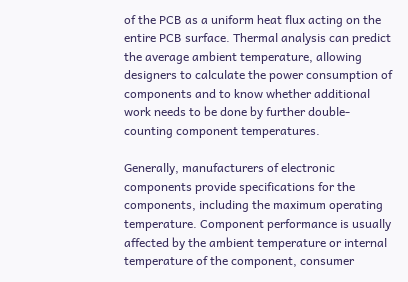of the PCB as a uniform heat flux acting on the entire PCB surface. Thermal analysis can predict the average ambient temperature, allowing designers to calculate the power consumption of components and to know whether additional work needs to be done by further double-counting component temperatures.

Generally, manufacturers of electronic components provide specifications for the components, including the maximum operating temperature. Component performance is usually affected by the ambient temperature or internal temperature of the component, consumer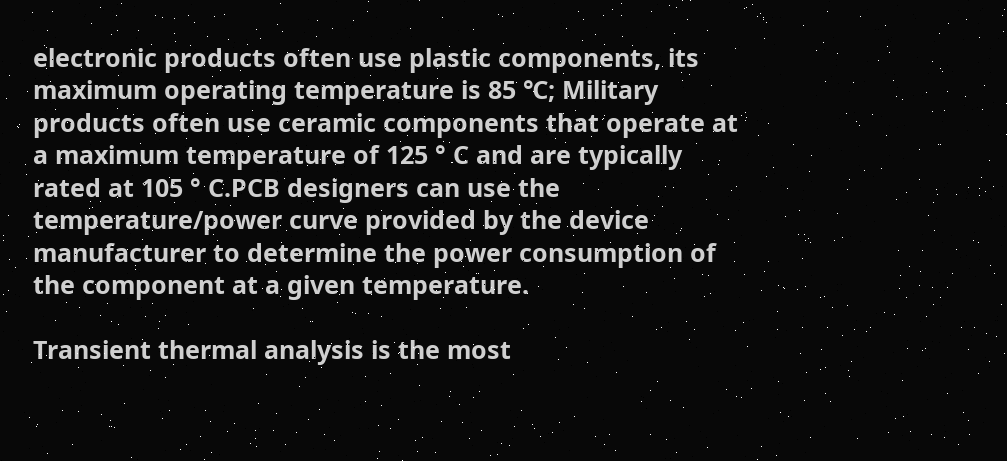electronic products often use plastic components, its maximum operating temperature is 85 ℃; Military products often use ceramic components that operate at a maximum temperature of 125 ° C and are typically rated at 105 ° C.PCB designers can use the temperature/power curve provided by the device manufacturer to determine the power consumption of the component at a given temperature.

Transient thermal analysis is the most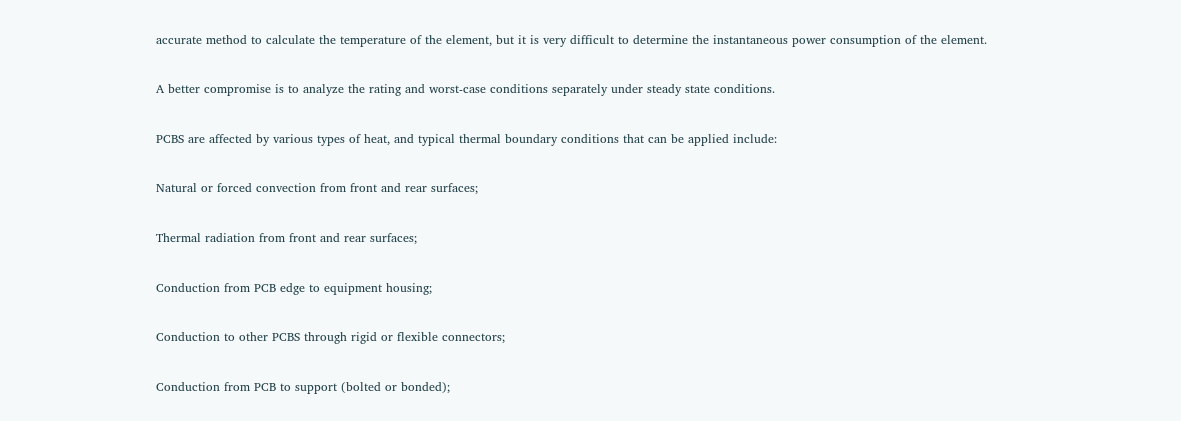accurate method to calculate the temperature of the element, but it is very difficult to determine the instantaneous power consumption of the element.

A better compromise is to analyze the rating and worst-case conditions separately under steady state conditions.

PCBS are affected by various types of heat, and typical thermal boundary conditions that can be applied include:

Natural or forced convection from front and rear surfaces;

Thermal radiation from front and rear surfaces;

Conduction from PCB edge to equipment housing;

Conduction to other PCBS through rigid or flexible connectors;

Conduction from PCB to support (bolted or bonded);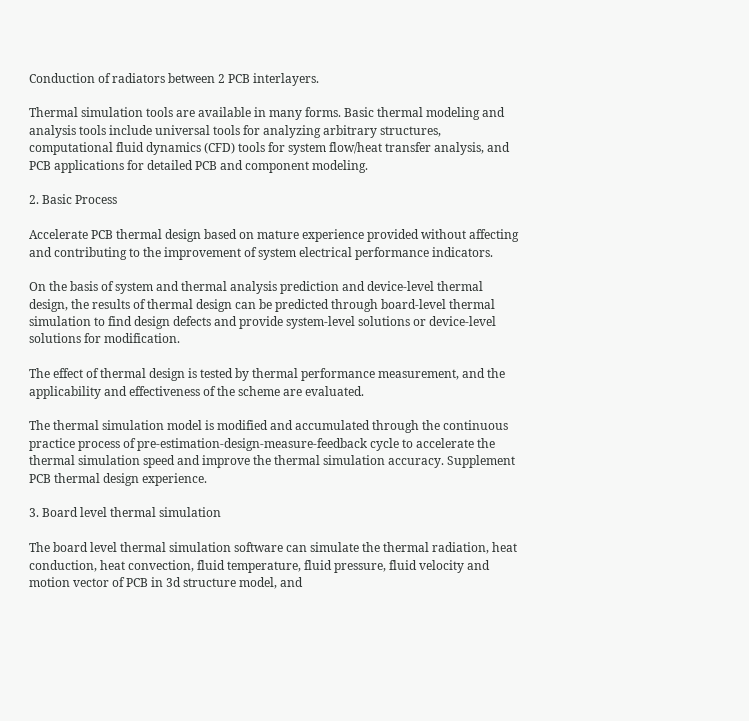Conduction of radiators between 2 PCB interlayers.

Thermal simulation tools are available in many forms. Basic thermal modeling and analysis tools include universal tools for analyzing arbitrary structures, computational fluid dynamics (CFD) tools for system flow/heat transfer analysis, and PCB applications for detailed PCB and component modeling.

2. Basic Process

Accelerate PCB thermal design based on mature experience provided without affecting and contributing to the improvement of system electrical performance indicators.

On the basis of system and thermal analysis prediction and device-level thermal design, the results of thermal design can be predicted through board-level thermal simulation to find design defects and provide system-level solutions or device-level solutions for modification.

The effect of thermal design is tested by thermal performance measurement, and the applicability and effectiveness of the scheme are evaluated.

The thermal simulation model is modified and accumulated through the continuous practice process of pre-estimation-design-measure-feedback cycle to accelerate the thermal simulation speed and improve the thermal simulation accuracy. Supplement PCB thermal design experience.

3. Board level thermal simulation

The board level thermal simulation software can simulate the thermal radiation, heat conduction, heat convection, fluid temperature, fluid pressure, fluid velocity and motion vector of PCB in 3d structure model, and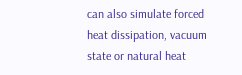can also simulate forced heat dissipation, vacuum state or natural heat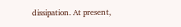dissipation. At present,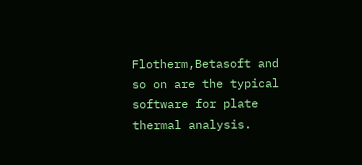Flotherm,Betasoft and so on are the typical software for plate thermal analysis.